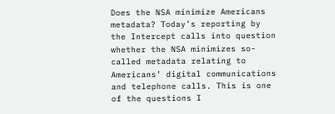Does the NSA minimize Americans metadata? Today’s reporting by the Intercept calls into question whether the NSA minimizes so-called metadata relating to Americans’ digital communications and telephone calls. This is one of the questions I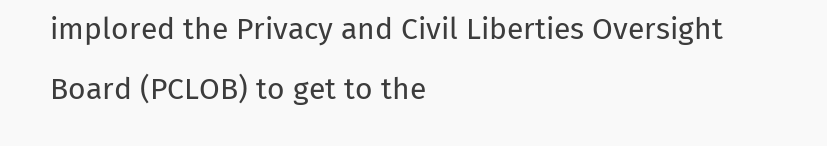implored the Privacy and Civil Liberties Oversight Board (PCLOB) to get to the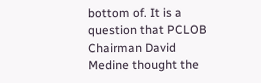bottom of. It is a question that PCLOB Chairman David Medine thought the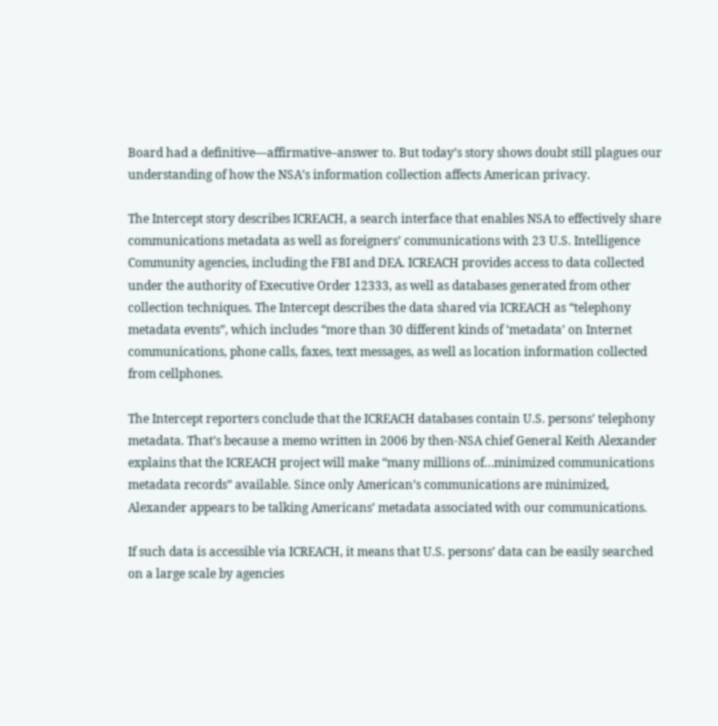Board had a definitive—affirmative–answer to. But today’s story shows doubt still plagues our understanding of how the NSA’s information collection affects American privacy.

The Intercept story describes ICREACH, a search interface that enables NSA to effectively share communications metadata as well as foreigners’ communications with 23 U.S. Intelligence Community agencies, including the FBI and DEA. ICREACH provides access to data collected under the authority of Executive Order 12333, as well as databases generated from other collection techniques. The Intercept describes the data shared via ICREACH as “telephony metadata events”, which includes “more than 30 different kinds of ‘metadata’ on Internet communications, phone calls, faxes, text messages, as well as location information collected from cellphones.

The Intercept reporters conclude that the ICREACH databases contain U.S. persons’ telephony metadata. That’s because a memo written in 2006 by then-NSA chief General Keith Alexander explains that the ICREACH project will make “many millions of…minimized communications metadata records” available. Since only American’s communications are minimized, Alexander appears to be talking Americans’ metadata associated with our communications.

If such data is accessible via ICREACH, it means that U.S. persons’ data can be easily searched on a large scale by agencies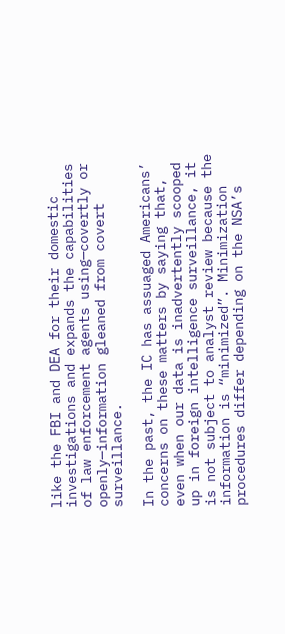like the FBI and DEA for their domestic investigations and expands the capabilities of law enforcement agents using—covertly or openly—information gleaned from covert surveillance.

In the past, the IC has assuaged Americans’ concerns on these matters by saying that, even when our data is inadvertently scooped up in foreign intelligence surveillance, it is not subject to analyst review because the information is “minimized”. Minimization procedures differ depending on the NSA’s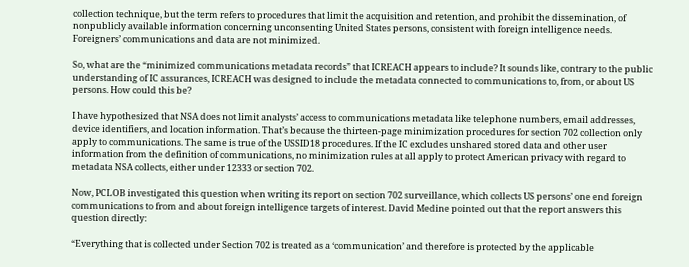collection technique, but the term refers to procedures that limit the acquisition and retention, and prohibit the dissemination, of nonpublicly available information concerning unconsenting United States persons, consistent with foreign intelligence needs. Foreigners’ communications and data are not minimized.

So, what are the “minimized communications metadata records” that ICREACH appears to include? It sounds like, contrary to the public understanding of IC assurances, ICREACH was designed to include the metadata connected to communications to, from, or about US persons. How could this be?

I have hypothesized that NSA does not limit analysts’ access to communications metadata like telephone numbers, email addresses, device identifiers, and location information. That’s because the thirteen-page minimization procedures for section 702 collection only apply to communications. The same is true of the USSID18 procedures. If the IC excludes unshared stored data and other user information from the definition of communications, no minimization rules at all apply to protect American privacy with regard to metadata NSA collects, either under 12333 or section 702.

Now, PCLOB investigated this question when writing its report on section 702 surveillance, which collects US persons’ one end foreign communications to from and about foreign intelligence targets of interest. David Medine pointed out that the report answers this question directly:

“Everything that is collected under Section 702 is treated as a ‘communication’ and therefore is protected by the applicable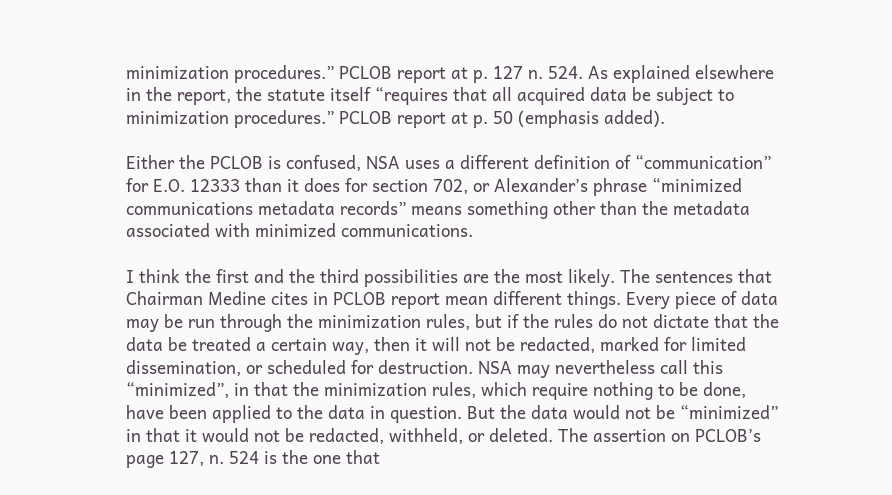minimization procedures.” PCLOB report at p. 127 n. 524. As explained elsewhere in the report, the statute itself “requires that all acquired data be subject to minimization procedures.” PCLOB report at p. 50 (emphasis added).

Either the PCLOB is confused, NSA uses a different definition of “communication” for E.O. 12333 than it does for section 702, or Alexander’s phrase “minimized communications metadata records” means something other than the metadata associated with minimized communications.

I think the first and the third possibilities are the most likely. The sentences that Chairman Medine cites in PCLOB report mean different things. Every piece of data may be run through the minimization rules, but if the rules do not dictate that the data be treated a certain way, then it will not be redacted, marked for limited dissemination, or scheduled for destruction. NSA may nevertheless call this “minimized”, in that the minimization rules, which require nothing to be done, have been applied to the data in question. But the data would not be “minimized” in that it would not be redacted, withheld, or deleted. The assertion on PCLOB’s page 127, n. 524 is the one that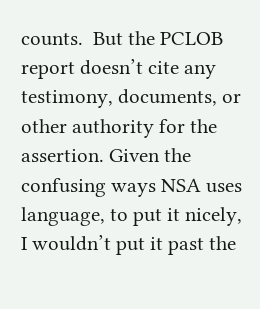counts.  But the PCLOB report doesn’t cite any testimony, documents, or other authority for the assertion. Given the confusing ways NSA uses language, to put it nicely, I wouldn’t put it past the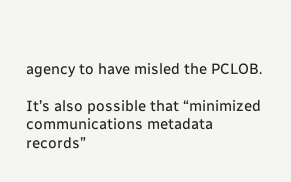agency to have misled the PCLOB.

It’s also possible that “minimized communications metadata records”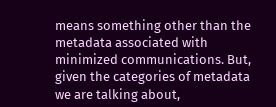means something other than the metadata associated with minimized communications. But, given the categories of metadata we are talking about,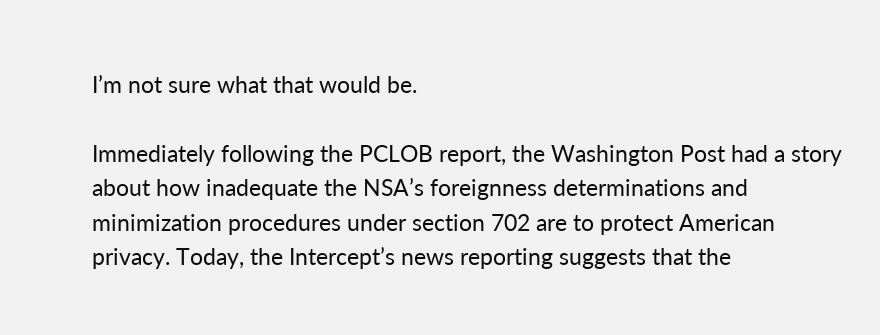I’m not sure what that would be.

Immediately following the PCLOB report, the Washington Post had a story about how inadequate the NSA’s foreignness determinations and minimization procedures under section 702 are to protect American privacy. Today, the Intercept’s news reporting suggests that the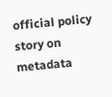official policy story on metadata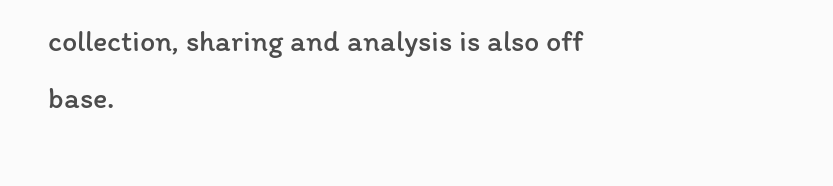collection, sharing and analysis is also off base.